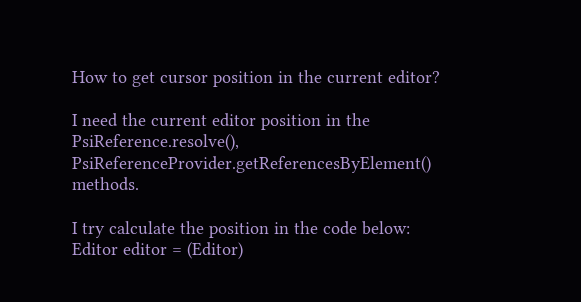How to get cursor position in the current editor?

I need the current editor position in the PsiReference.resolve(), PsiReferenceProvider.getReferencesByElement() methods.

I try calculate the position in the code below:
Editor editor = (Editor)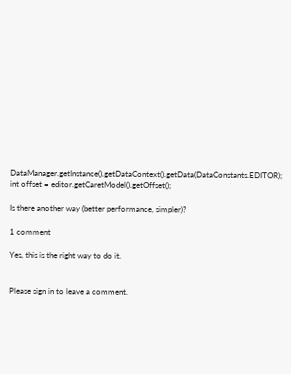DataManager.getInstance().getDataContext().getData(DataConstants.EDITOR);
int offset = editor.getCaretModel().getOffset();

Is there another way (better performance, simpler)?

1 comment

Yes, this is the right way to do it.


Please sign in to leave a comment.